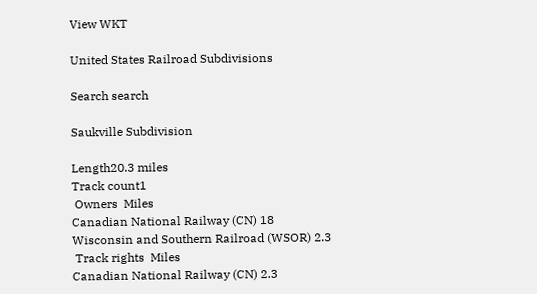View WKT

United States Railroad Subdivisions

Search search

Saukville Subdivision

Length20.3 miles
Track count1
 Owners  Miles
Canadian National Railway (CN) 18
Wisconsin and Southern Railroad (WSOR) 2.3
 Track rights  Miles
Canadian National Railway (CN) 2.3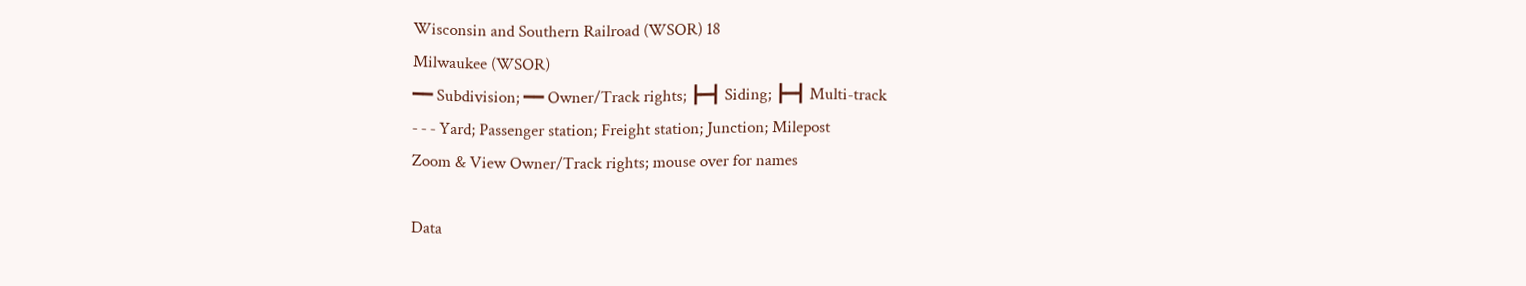Wisconsin and Southern Railroad (WSOR) 18
Milwaukee (WSOR)
━━ Subdivision; ━━ Owner/Track rights; ┣━┫ Siding; ┣━┫ Multi-track
‐ ‐ ‐ Yard; Passenger station; Freight station; Junction; Milepost
Zoom & View Owner/Track rights; mouse over for names

Data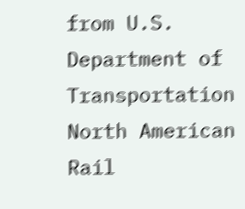from U.S. Department of Transportation North American Rail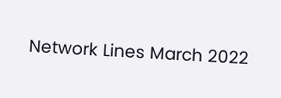Network Lines March 2022